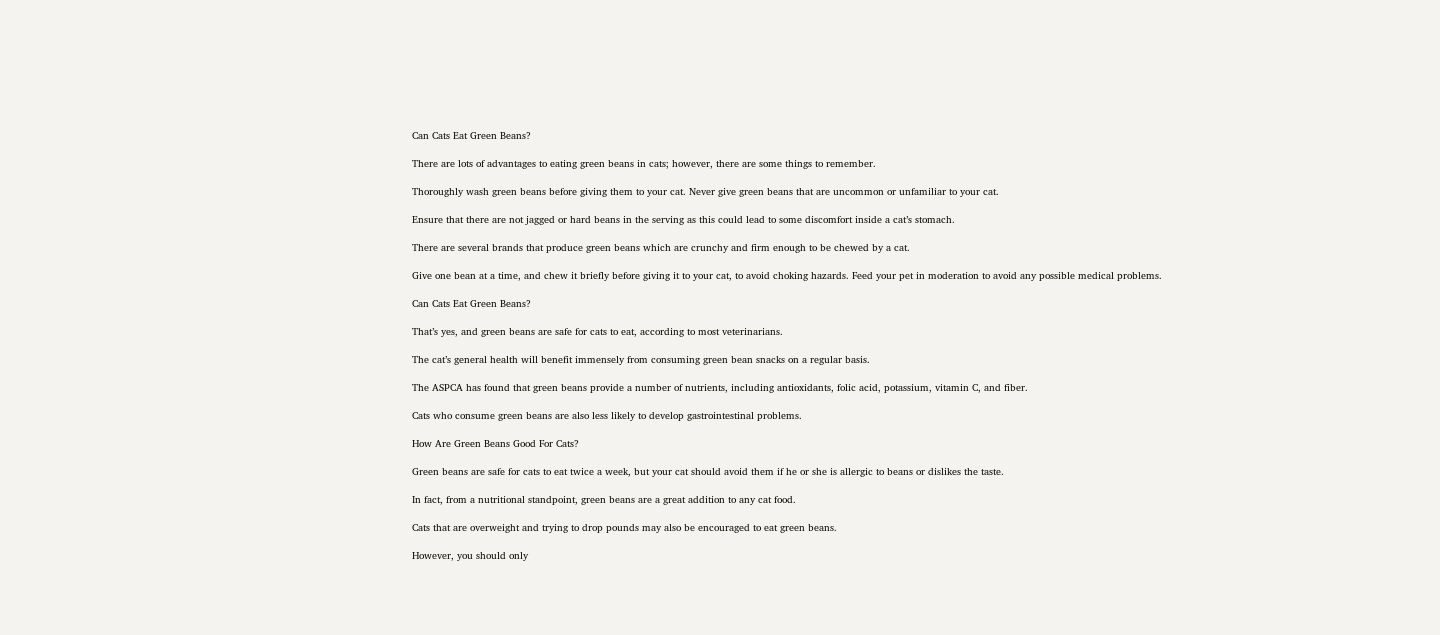Can Cats Eat Green Beans?

There are lots of advantages to eating green beans in cats; however, there are some things to remember.

Thoroughly wash green beans before giving them to your cat. Never give green beans that are uncommon or unfamiliar to your cat.

Ensure that there are not jagged or hard beans in the serving as this could lead to some discomfort inside a cat’s stomach.

There are several brands that produce green beans which are crunchy and firm enough to be chewed by a cat.

Give one bean at a time, and chew it briefly before giving it to your cat, to avoid choking hazards. Feed your pet in moderation to avoid any possible medical problems.

Can Cats Eat Green Beans?

That’s yes, and green beans are safe for cats to eat, according to most veterinarians.

The cat’s general health will benefit immensely from consuming green bean snacks on a regular basis.

The ASPCA has found that green beans provide a number of nutrients, including antioxidants, folic acid, potassium, vitamin C, and fiber.

Cats who consume green beans are also less likely to develop gastrointestinal problems.

How Are Green Beans Good For Cats?

Green beans are safe for cats to eat twice a week, but your cat should avoid them if he or she is allergic to beans or dislikes the taste.

In fact, from a nutritional standpoint, green beans are a great addition to any cat food.

Cats that are overweight and trying to drop pounds may also be encouraged to eat green beans.

However, you should only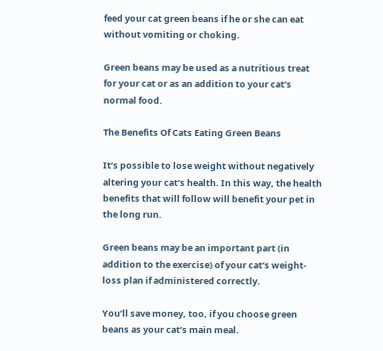feed your cat green beans if he or she can eat without vomiting or choking.

Green beans may be used as a nutritious treat for your cat or as an addition to your cat’s normal food.

The Benefits Of Cats Eating Green Beans

It’s possible to lose weight without negatively altering your cat’s health. In this way, the health benefits that will follow will benefit your pet in the long run.

Green beans may be an important part (in addition to the exercise) of your cat’s weight-loss plan if administered correctly.

You’ll save money, too, if you choose green beans as your cat’s main meal.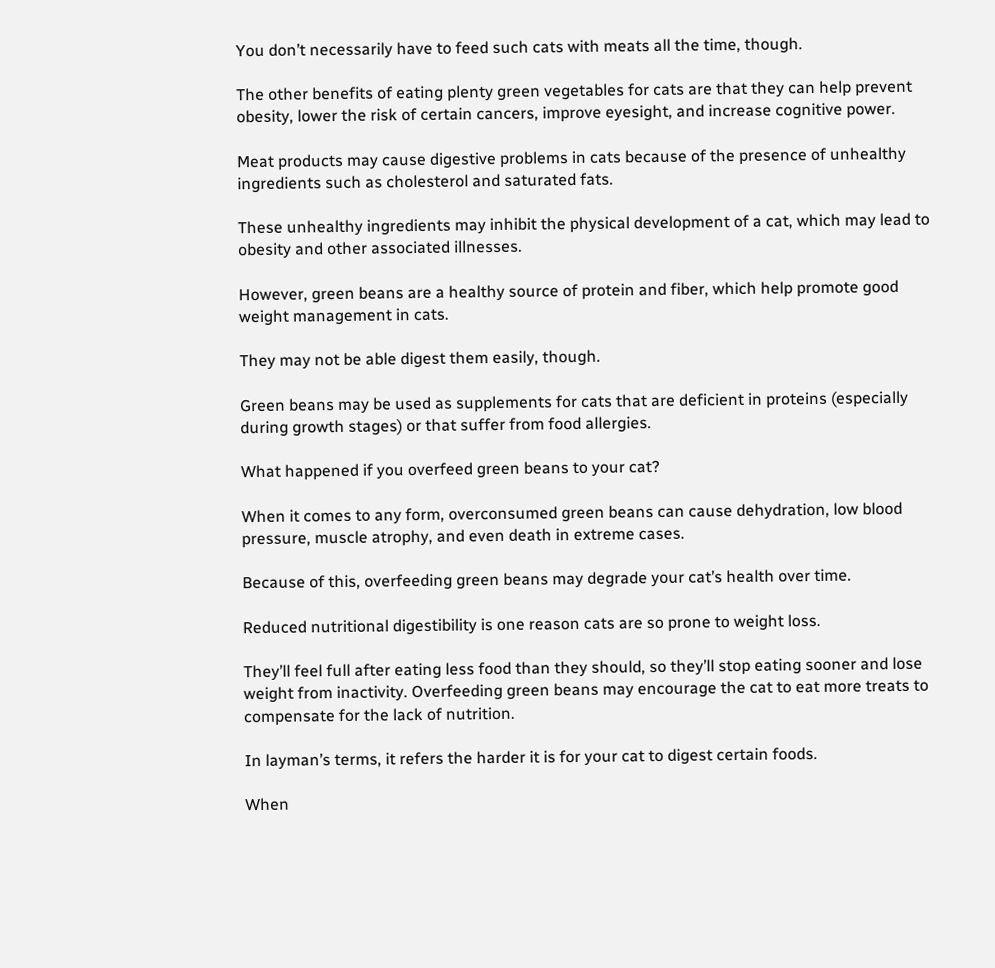You don’t necessarily have to feed such cats with meats all the time, though.

The other benefits of eating plenty green vegetables for cats are that they can help prevent obesity, lower the risk of certain cancers, improve eyesight, and increase cognitive power.

Meat products may cause digestive problems in cats because of the presence of unhealthy ingredients such as cholesterol and saturated fats.

These unhealthy ingredients may inhibit the physical development of a cat, which may lead to obesity and other associated illnesses.

However, green beans are a healthy source of protein and fiber, which help promote good weight management in cats.

They may not be able digest them easily, though.

Green beans may be used as supplements for cats that are deficient in proteins (especially during growth stages) or that suffer from food allergies.

What happened if you overfeed green beans to your cat?

When it comes to any form, overconsumed green beans can cause dehydration, low blood pressure, muscle atrophy, and even death in extreme cases.

Because of this, overfeeding green beans may degrade your cat’s health over time.

Reduced nutritional digestibility is one reason cats are so prone to weight loss.

They’ll feel full after eating less food than they should, so they’ll stop eating sooner and lose weight from inactivity. Overfeeding green beans may encourage the cat to eat more treats to compensate for the lack of nutrition.

In layman’s terms, it refers the harder it is for your cat to digest certain foods.

When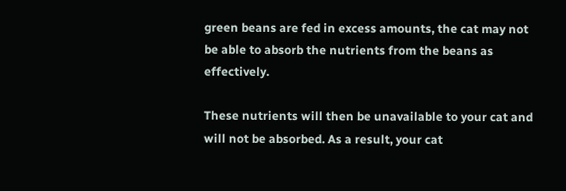green beans are fed in excess amounts, the cat may not be able to absorb the nutrients from the beans as effectively.

These nutrients will then be unavailable to your cat and will not be absorbed. As a result, your cat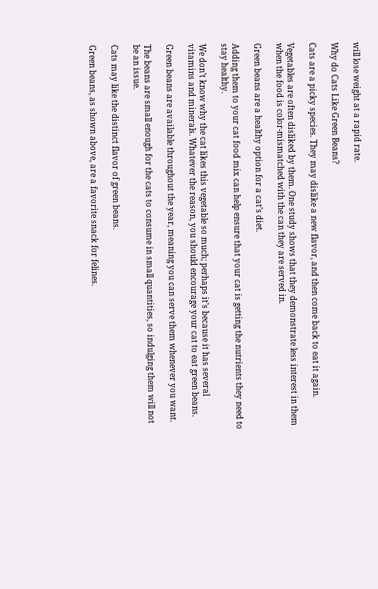will lose weight at a rapid rate.

Why do Cats Like Green Beans?

Cats are a picky species. They may dislike a new flavor, and then come back to eat it again.

Vegetables are often disliked by them. One study shows that they demonstrate less interest in them when the food is color-mismatched with the can they are served in.

Green beans are a healthy option for a cat’s diet.

Adding them to your cat food mix can help ensure that your cat is getting the nutrients they need to stay healthy.

We don’t know why the cat likes this vegetable so much; perhaps it’s because it has several vitamins and minerals. Whatever the reason, you should encourage your cat to eat green beans.

Green beans are available throughout the year, meaning you can serve them whenever you want.

The beans are small enough for the cats to consume in small quantities, so indulging them will not be an issue.

Cats may like the distinct flavor of green beans.

Green beans, as shown above, are a favorite snack for felines.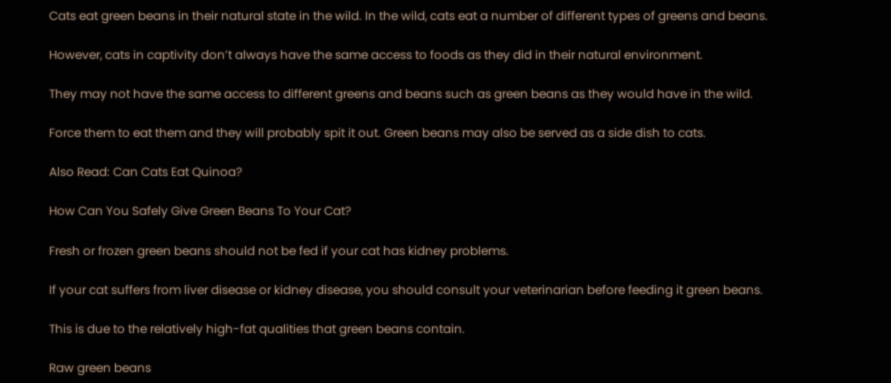Cats eat green beans in their natural state in the wild. In the wild, cats eat a number of different types of greens and beans.

However, cats in captivity don’t always have the same access to foods as they did in their natural environment.

They may not have the same access to different greens and beans such as green beans as they would have in the wild.

Force them to eat them and they will probably spit it out. Green beans may also be served as a side dish to cats.

Also Read: Can Cats Eat Quinoa?

How Can You Safely Give Green Beans To Your Cat?

Fresh or frozen green beans should not be fed if your cat has kidney problems.

If your cat suffers from liver disease or kidney disease, you should consult your veterinarian before feeding it green beans.

This is due to the relatively high-fat qualities that green beans contain.

Raw green beans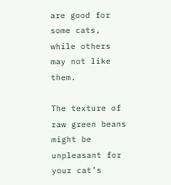are good for some cats, while others may not like them.

The texture of raw green beans might be unpleasant for your cat’s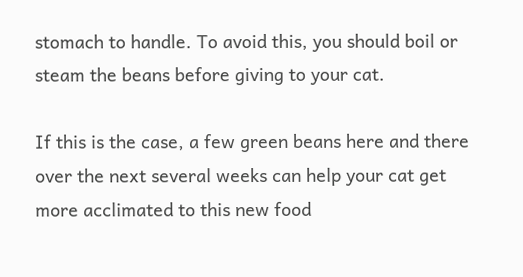stomach to handle. To avoid this, you should boil or steam the beans before giving to your cat.

If this is the case, a few green beans here and there over the next several weeks can help your cat get more acclimated to this new food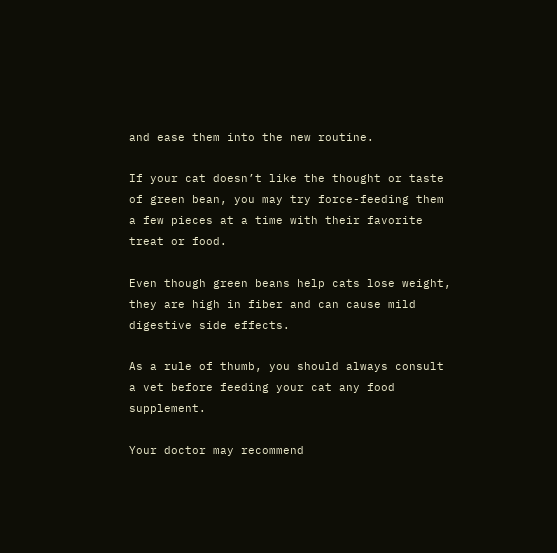and ease them into the new routine.

If your cat doesn’t like the thought or taste of green bean, you may try force-feeding them a few pieces at a time with their favorite treat or food.

Even though green beans help cats lose weight, they are high in fiber and can cause mild digestive side effects.

As a rule of thumb, you should always consult a vet before feeding your cat any food supplement.

Your doctor may recommend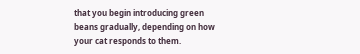that you begin introducing green beans gradually, depending on how your cat responds to them.